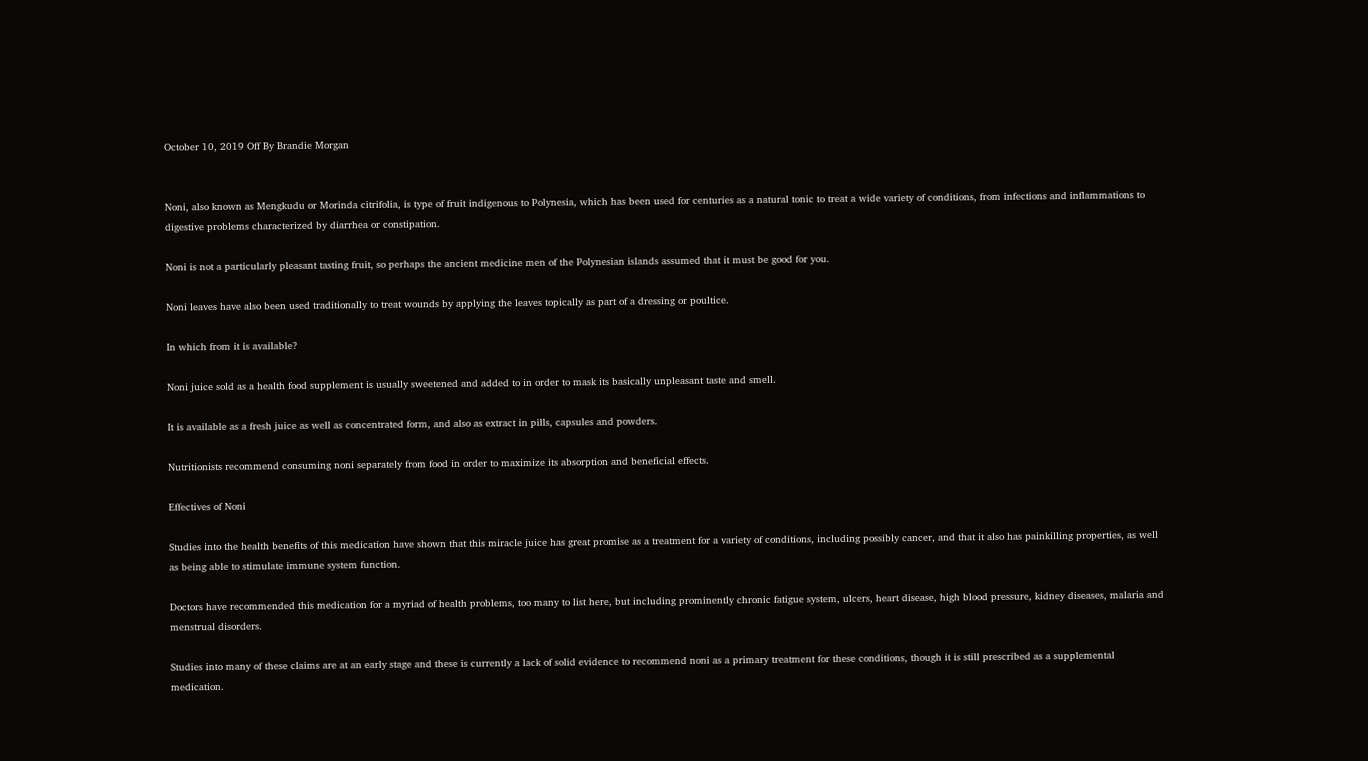October 10, 2019 Off By Brandie Morgan


Noni, also known as Mengkudu or Morinda citrifolia, is type of fruit indigenous to Polynesia, which has been used for centuries as a natural tonic to treat a wide variety of conditions, from infections and inflammations to digestive problems characterized by diarrhea or constipation.

Noni is not a particularly pleasant tasting fruit, so perhaps the ancient medicine men of the Polynesian islands assumed that it must be good for you.

Noni leaves have also been used traditionally to treat wounds by applying the leaves topically as part of a dressing or poultice.

In which from it is available?

Noni juice sold as a health food supplement is usually sweetened and added to in order to mask its basically unpleasant taste and smell.

It is available as a fresh juice as well as concentrated form, and also as extract in pills, capsules and powders.

Nutritionists recommend consuming noni separately from food in order to maximize its absorption and beneficial effects.

Effectives of Noni

Studies into the health benefits of this medication have shown that this miracle juice has great promise as a treatment for a variety of conditions, including possibly cancer, and that it also has painkilling properties, as well as being able to stimulate immune system function.

Doctors have recommended this medication for a myriad of health problems, too many to list here, but including prominently chronic fatigue system, ulcers, heart disease, high blood pressure, kidney diseases, malaria and menstrual disorders.

Studies into many of these claims are at an early stage and these is currently a lack of solid evidence to recommend noni as a primary treatment for these conditions, though it is still prescribed as a supplemental medication.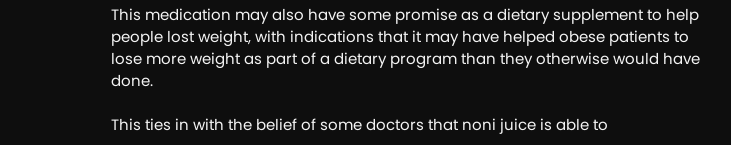This medication may also have some promise as a dietary supplement to help people lost weight, with indications that it may have helped obese patients to lose more weight as part of a dietary program than they otherwise would have done.

This ties in with the belief of some doctors that noni juice is able to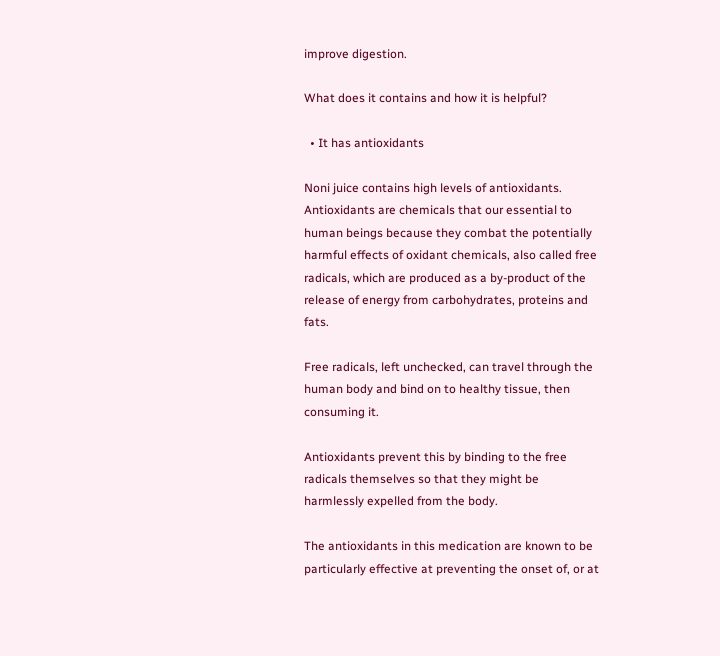improve digestion.

What does it contains and how it is helpful?

  • It has antioxidants

Noni juice contains high levels of antioxidants. Antioxidants are chemicals that our essential to human beings because they combat the potentially harmful effects of oxidant chemicals, also called free radicals, which are produced as a by-product of the release of energy from carbohydrates, proteins and fats.

Free radicals, left unchecked, can travel through the human body and bind on to healthy tissue, then consuming it.

Antioxidants prevent this by binding to the free radicals themselves so that they might be harmlessly expelled from the body.

The antioxidants in this medication are known to be particularly effective at preventing the onset of, or at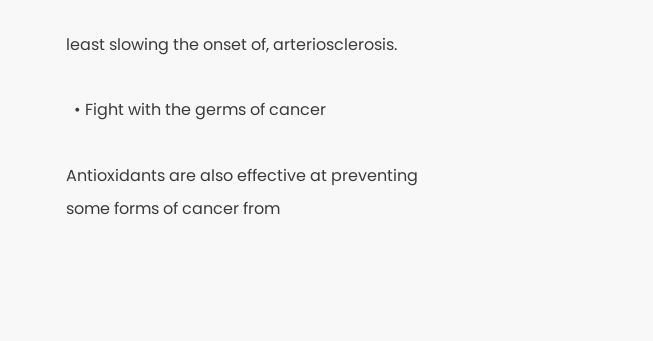least slowing the onset of, arteriosclerosis.

  • Fight with the germs of cancer

Antioxidants are also effective at preventing some forms of cancer from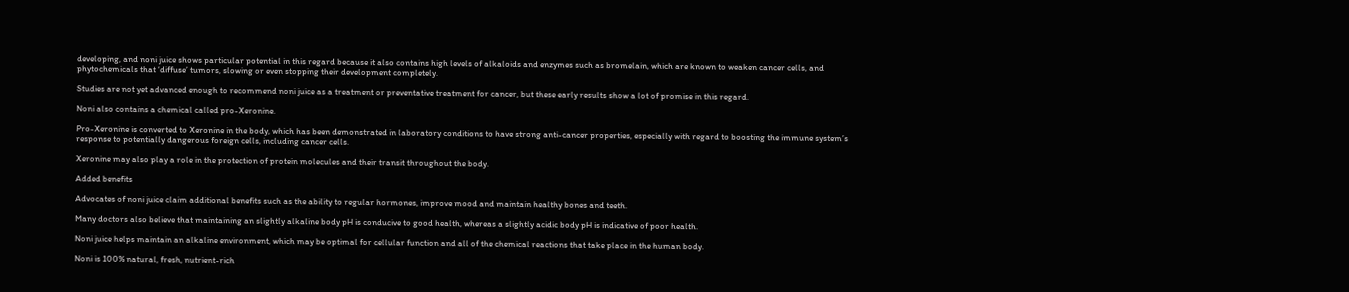developing, and noni juice shows particular potential in this regard because it also contains high levels of alkaloids and enzymes such as bromelain, which are known to weaken cancer cells, and phytochemicals that ‘diffuse’ tumors, slowing or even stopping their development completely.

Studies are not yet advanced enough to recommend noni juice as a treatment or preventative treatment for cancer, but these early results show a lot of promise in this regard.

Noni also contains a chemical called pro-Xeronine.

Pro-Xeronine is converted to Xeronine in the body, which has been demonstrated in laboratory conditions to have strong anti-cancer properties, especially with regard to boosting the immune system’s response to potentially dangerous foreign cells, including cancer cells.

Xeronine may also play a role in the protection of protein molecules and their transit throughout the body.

Added benefits

Advocates of noni juice claim additional benefits such as the ability to regular hormones, improve mood and maintain healthy bones and teeth.

Many doctors also believe that maintaining an slightly alkaline body pH is conducive to good health, whereas a slightly acidic body pH is indicative of poor health.

Noni juice helps maintain an alkaline environment, which may be optimal for cellular function and all of the chemical reactions that take place in the human body.

Noni is 100% natural, fresh, nutrient-rich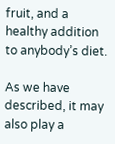fruit, and a healthy addition to anybody’s diet.

As we have described, it may also play a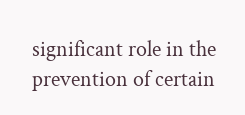significant role in the prevention of certain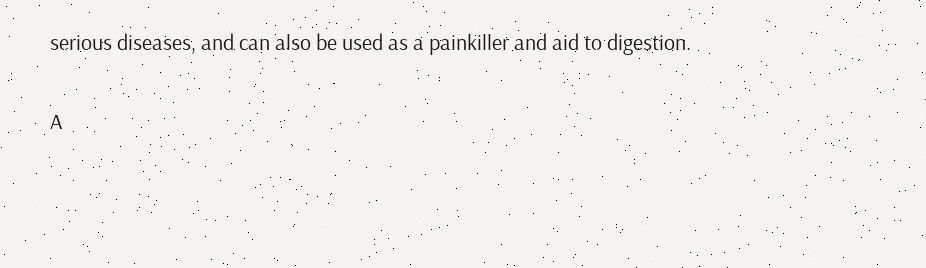serious diseases, and can also be used as a painkiller and aid to digestion.

A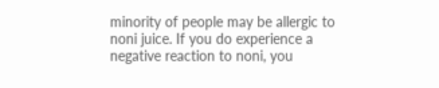minority of people may be allergic to noni juice. If you do experience a negative reaction to noni, you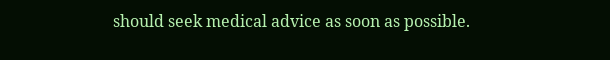should seek medical advice as soon as possible.